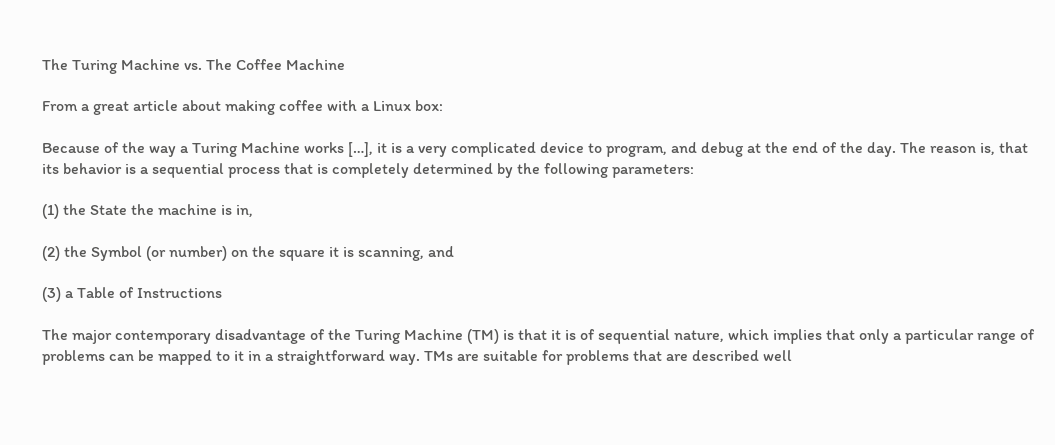The Turing Machine vs. The Coffee Machine

From a great article about making coffee with a Linux box:

Because of the way a Turing Machine works […], it is a very complicated device to program, and debug at the end of the day. The reason is, that its behavior is a sequential process that is completely determined by the following parameters:

(1) the State the machine is in,

(2) the Symbol (or number) on the square it is scanning, and

(3) a Table of Instructions

The major contemporary disadvantage of the Turing Machine (TM) is that it is of sequential nature, which implies that only a particular range of problems can be mapped to it in a straightforward way. TMs are suitable for problems that are described well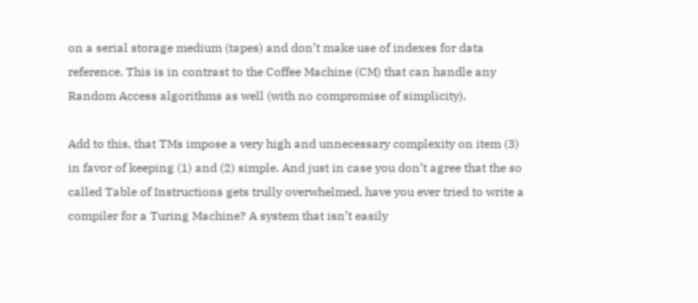on a serial storage medium (tapes) and don’t make use of indexes for data reference. This is in contrast to the Coffee Machine (CM) that can handle any Random Access algorithms as well (with no compromise of simplicity).

Add to this, that TMs impose a very high and unnecessary complexity on item (3) in favor of keeping (1) and (2) simple. And just in case you don’t agree that the so called Table of Instructions gets trully overwhelmed, have you ever tried to write a compiler for a Turing Machine? A system that isn’t easily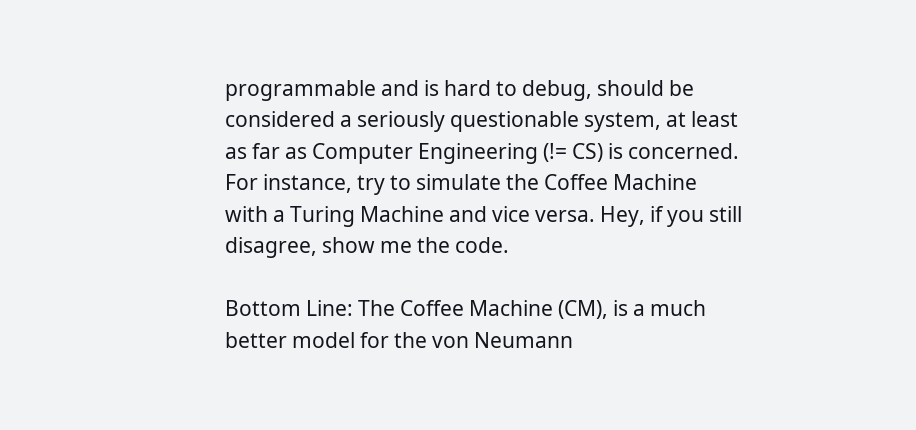programmable and is hard to debug, should be considered a seriously questionable system, at least as far as Computer Engineering (!= CS) is concerned. For instance, try to simulate the Coffee Machine with a Turing Machine and vice versa. Hey, if you still disagree, show me the code.

Bottom Line: The Coffee Machine (CM), is a much better model for the von Neumann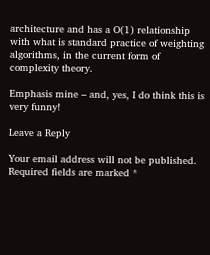architecture and has a O(1) relationship with what is standard practice of weighting algorithms, in the current form of complexity theory.

Emphasis mine – and, yes, I do think this is very funny!

Leave a Reply

Your email address will not be published. Required fields are marked *